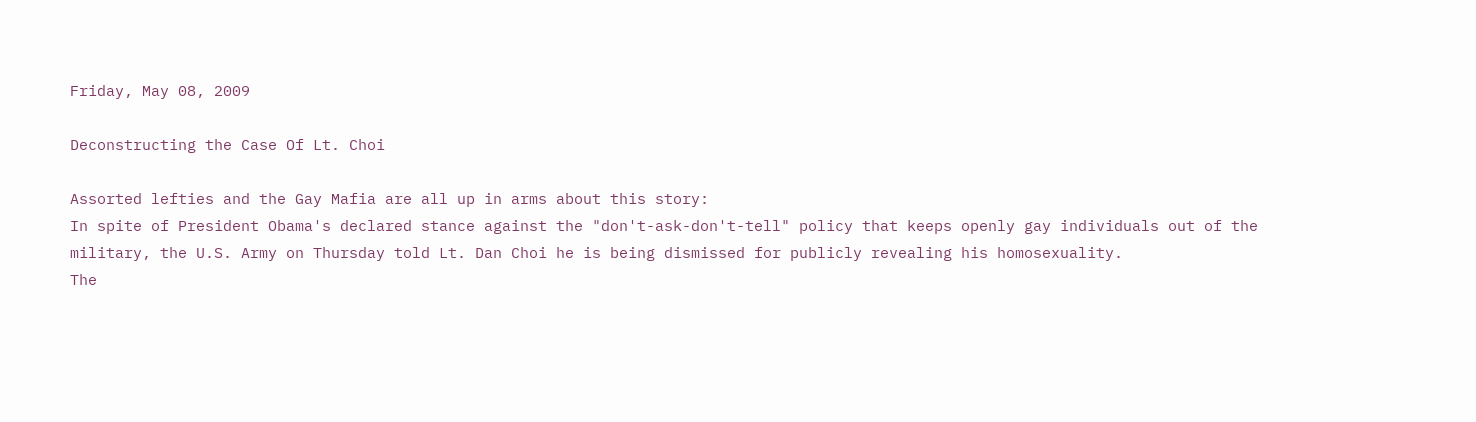Friday, May 08, 2009

Deconstructing the Case Of Lt. Choi

Assorted lefties and the Gay Mafia are all up in arms about this story:
In spite of President Obama's declared stance against the "don't-ask-don't-tell" policy that keeps openly gay individuals out of the military, the U.S. Army on Thursday told Lt. Dan Choi he is being dismissed for publicly revealing his homosexuality.
The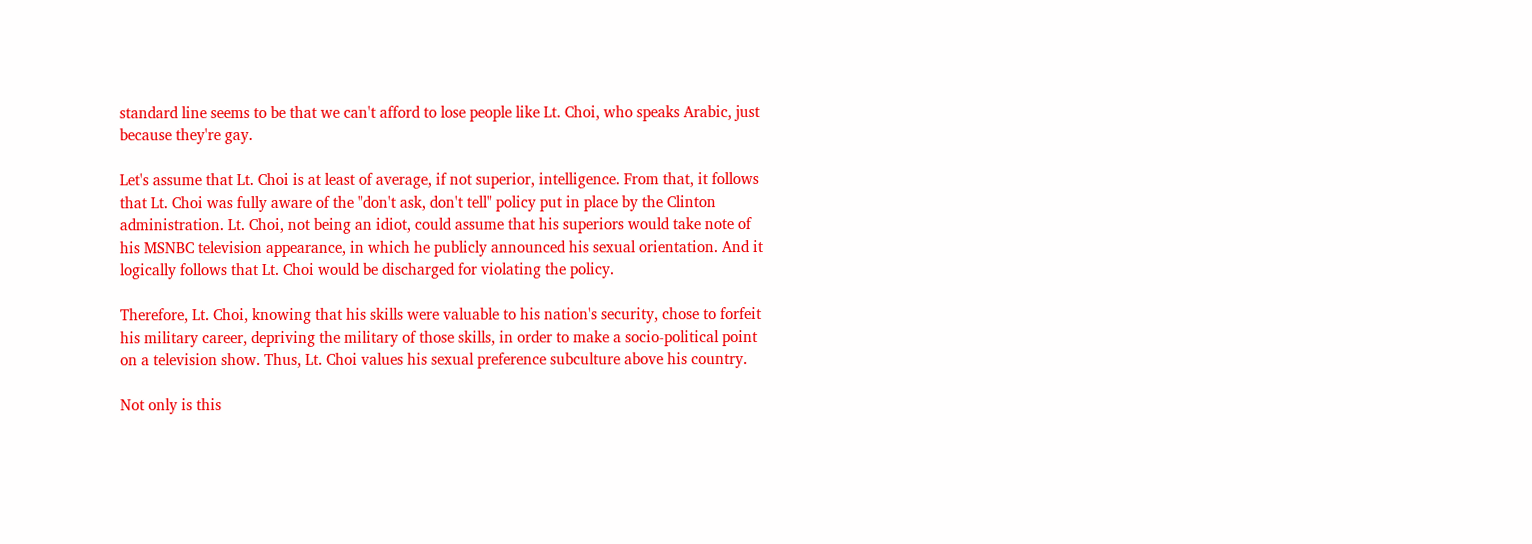standard line seems to be that we can't afford to lose people like Lt. Choi, who speaks Arabic, just because they're gay.

Let's assume that Lt. Choi is at least of average, if not superior, intelligence. From that, it follows that Lt. Choi was fully aware of the "don't ask, don't tell" policy put in place by the Clinton administration. Lt. Choi, not being an idiot, could assume that his superiors would take note of his MSNBC television appearance, in which he publicly announced his sexual orientation. And it logically follows that Lt. Choi would be discharged for violating the policy.

Therefore, Lt. Choi, knowing that his skills were valuable to his nation's security, chose to forfeit his military career, depriving the military of those skills, in order to make a socio-political point on a television show. Thus, Lt. Choi values his sexual preference subculture above his country.

Not only is this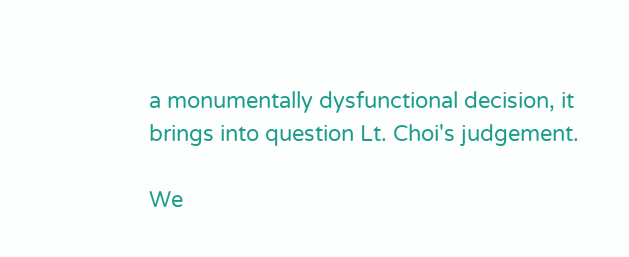a monumentally dysfunctional decision, it brings into question Lt. Choi's judgement.

We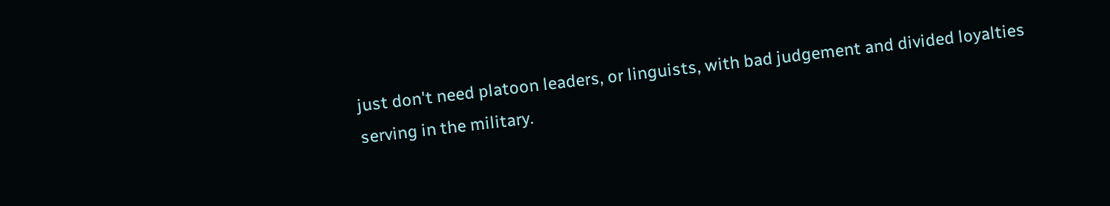just don't need platoon leaders, or linguists, with bad judgement and divided loyalties serving in the military.